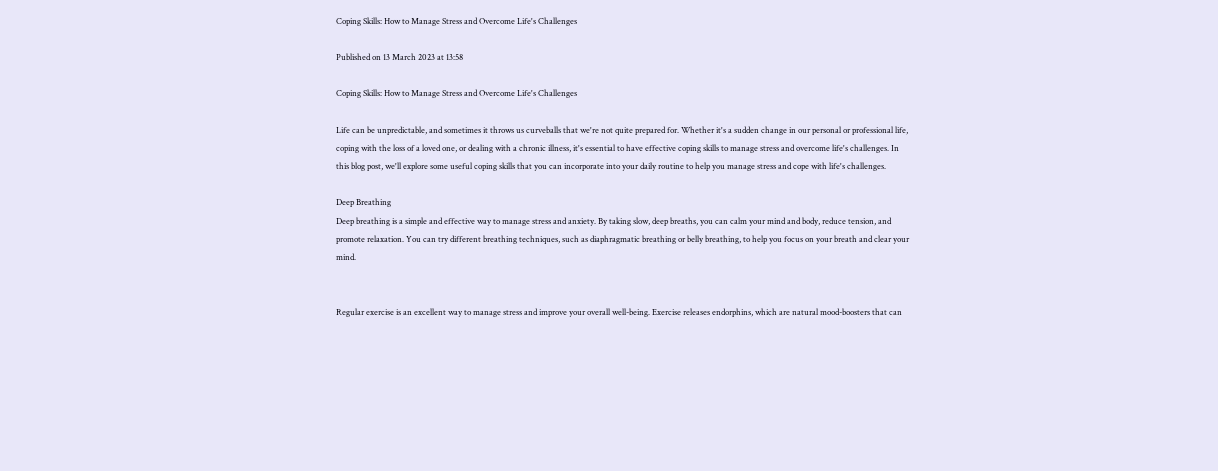Coping Skills: How to Manage Stress and Overcome Life's Challenges

Published on 13 March 2023 at 13:58

Coping Skills: How to Manage Stress and Overcome Life's Challenges

Life can be unpredictable, and sometimes it throws us curveballs that we're not quite prepared for. Whether it's a sudden change in our personal or professional life, coping with the loss of a loved one, or dealing with a chronic illness, it's essential to have effective coping skills to manage stress and overcome life's challenges. In this blog post, we'll explore some useful coping skills that you can incorporate into your daily routine to help you manage stress and cope with life's challenges.

Deep Breathing
Deep breathing is a simple and effective way to manage stress and anxiety. By taking slow, deep breaths, you can calm your mind and body, reduce tension, and promote relaxation. You can try different breathing techniques, such as diaphragmatic breathing or belly breathing, to help you focus on your breath and clear your mind.


Regular exercise is an excellent way to manage stress and improve your overall well-being. Exercise releases endorphins, which are natural mood-boosters that can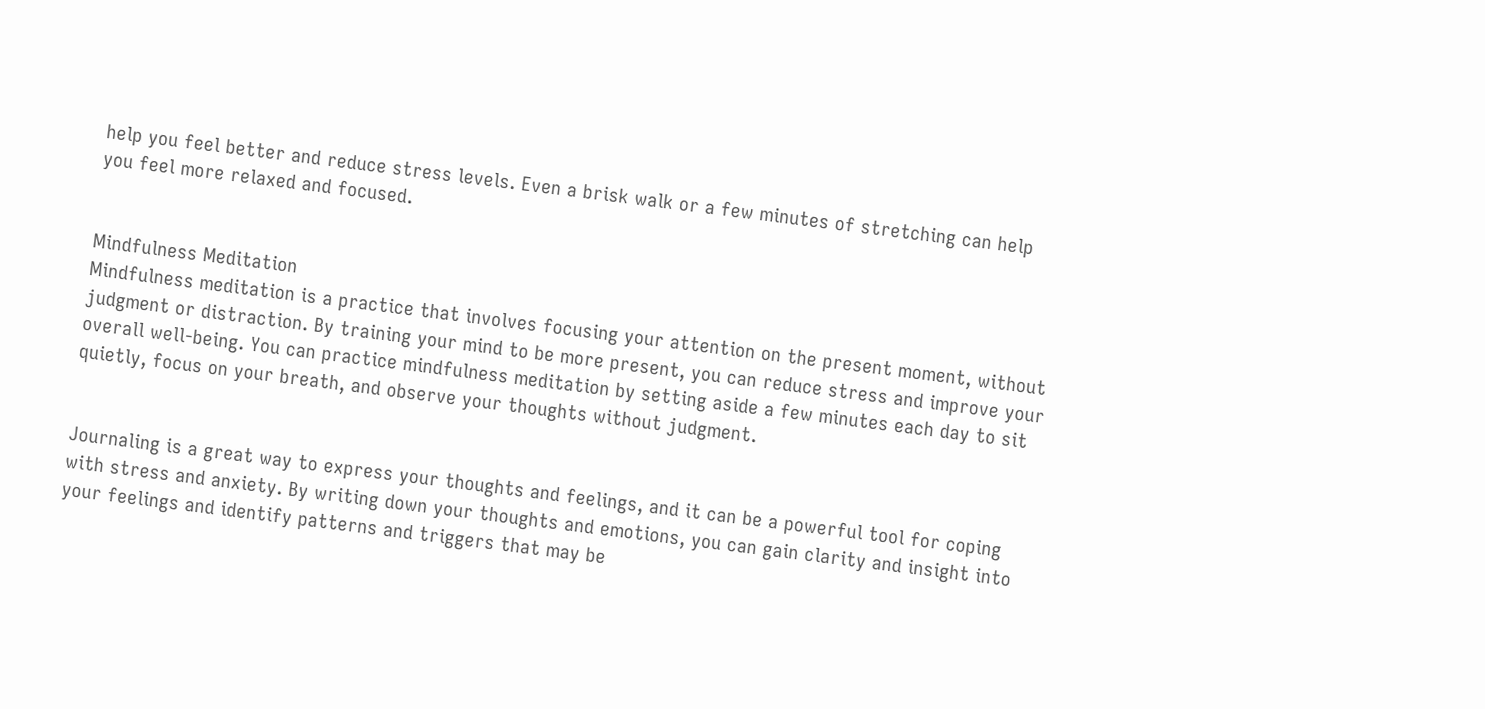help you feel better and reduce stress levels. Even a brisk walk or a few minutes of stretching can help you feel more relaxed and focused.


Mindfulness Meditation
Mindfulness meditation is a practice that involves focusing your attention on the present moment, without judgment or distraction. By training your mind to be more present, you can reduce stress and improve your overall well-being. You can practice mindfulness meditation by setting aside a few minutes each day to sit quietly, focus on your breath, and observe your thoughts without judgment.


Journaling is a great way to express your thoughts and feelings, and it can be a powerful tool for coping with stress and anxiety. By writing down your thoughts and emotions, you can gain clarity and insight into your feelings and identify patterns and triggers that may be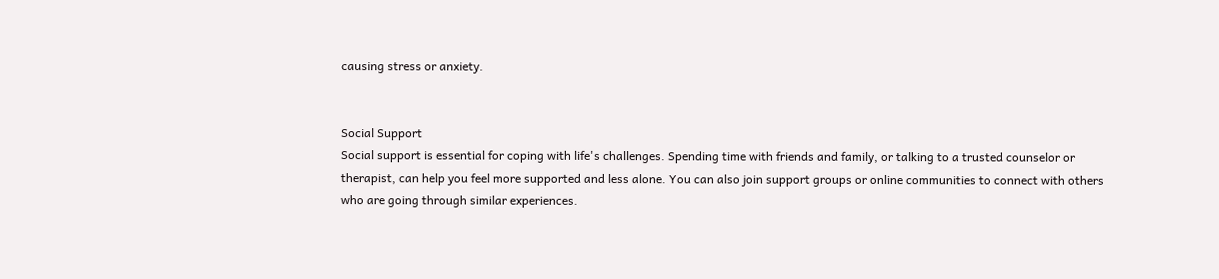causing stress or anxiety.


Social Support
Social support is essential for coping with life's challenges. Spending time with friends and family, or talking to a trusted counselor or therapist, can help you feel more supported and less alone. You can also join support groups or online communities to connect with others who are going through similar experiences.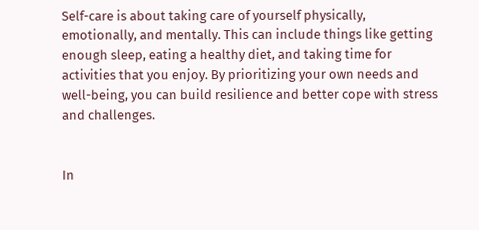Self-care is about taking care of yourself physically, emotionally, and mentally. This can include things like getting enough sleep, eating a healthy diet, and taking time for activities that you enjoy. By prioritizing your own needs and well-being, you can build resilience and better cope with stress and challenges.


In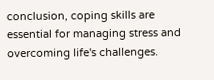conclusion, coping skills are essential for managing stress and overcoming life's challenges.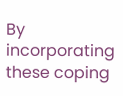By incorporating these coping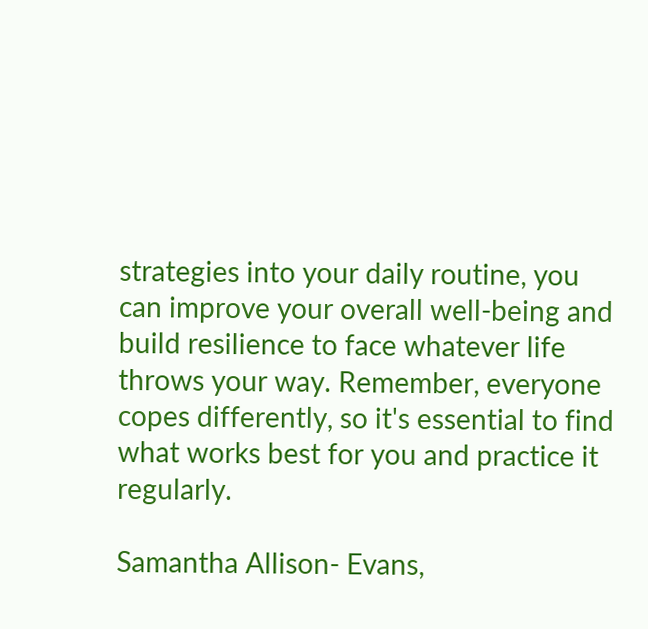strategies into your daily routine, you can improve your overall well-being and build resilience to face whatever life throws your way. Remember, everyone copes differently, so it's essential to find what works best for you and practice it regularly.

Samantha Allison- Evans,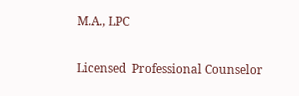M.A., LPC

Licensed  Professional Counselor